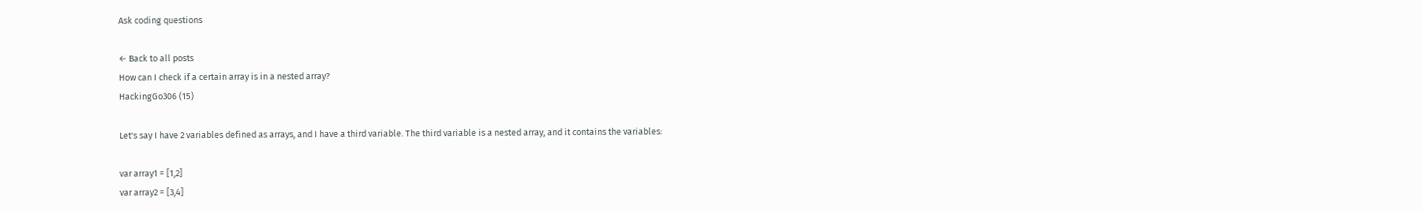Ask coding questions

← Back to all posts
How can I check if a certain array is in a nested array?
HackingGo306 (15)

Let's say I have 2 variables defined as arrays, and I have a third variable. The third variable is a nested array, and it contains the variables:

var array1 = [1,2]
var array2 = [3,4]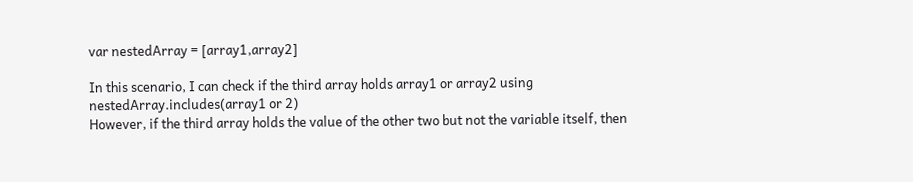var nestedArray = [array1,array2]

In this scenario, I can check if the third array holds array1 or array2 using nestedArray.includes(array1 or 2)
However, if the third array holds the value of the other two but not the variable itself, then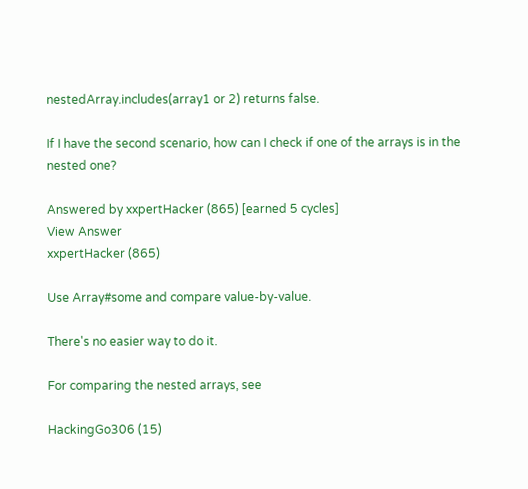nestedArray.includes(array1 or 2) returns false.

If I have the second scenario, how can I check if one of the arrays is in the nested one?

Answered by xxpertHacker (865) [earned 5 cycles]
View Answer
xxpertHacker (865)

Use Array#some and compare value-by-value.

There's no easier way to do it.

For comparing the nested arrays, see

HackingGo306 (15)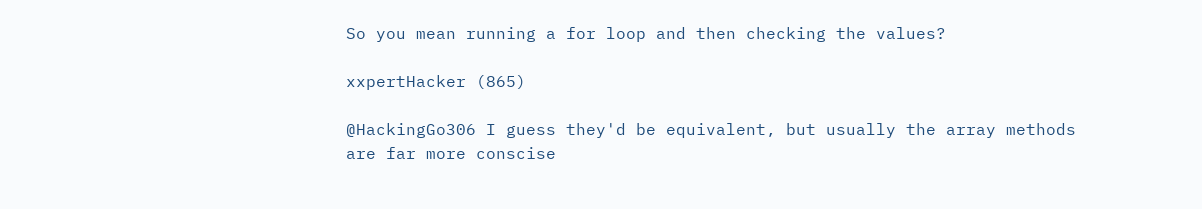So you mean running a for loop and then checking the values?

xxpertHacker (865)

@HackingGo306 I guess they'd be equivalent, but usually the array methods are far more conscise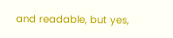and readable, but yes,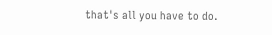that's all you have to do.